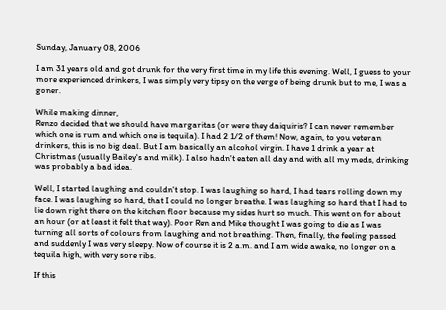Sunday, January 08, 2006

I am 31 years old and got drunk for the very first time in my life this evening. Well, I guess to your more experienced drinkers, I was simply very tipsy on the verge of being drunk but to me, I was a goner.

While making dinner,
Renzo decided that we should have margaritas (or were they daiquiris? I can never remember which one is rum and which one is tequila). I had 2 1/2 of them! Now, again, to you veteran drinkers, this is no big deal. But I am basically an alcohol virgin. I have 1 drink a year at Christmas (usually Bailey's and milk). I also hadn't eaten all day and with all my meds, drinking was probably a bad idea.

Well, I started laughing and couldn't stop. I was laughing so hard, I had tears rolling down my face. I was laughing so hard, that I could no longer breathe. I was laughing so hard that I had to lie down right there on the kitchen floor because my sides hurt so much. This went on for about an hour (or at least it felt that way). Poor Ren and Mike thought I was going to die as I was turning all sorts of colours from laughing and not breathing. Then, finally, the feeling passed and suddenly I was very sleepy. Now of course it is 2 a.m. and I am wide awake, no longer on a tequila high, with very sore ribs.

If this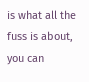is what all the fuss is about, you can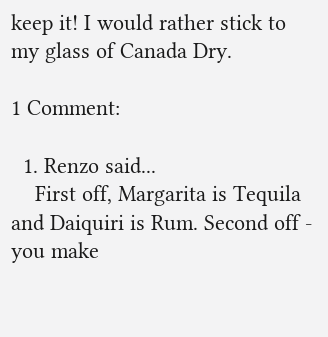keep it! I would rather stick to my glass of Canada Dry.

1 Comment:

  1. Renzo said...
    First off, Margarita is Tequila and Daiquiri is Rum. Second off - you make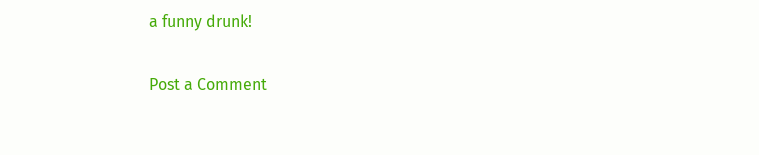a funny drunk!

Post a Comment